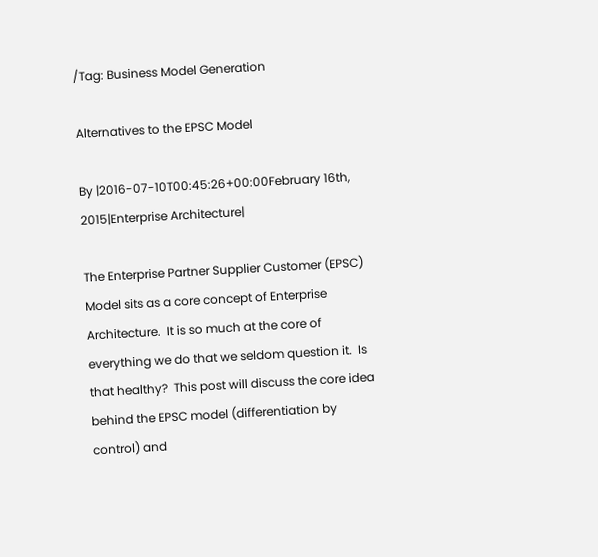/Tag: Business Model Generation

Alternatives to the EPSC Model

By |2016-07-10T00:45:26+00:00February 16th, 2015|Enterprise Architecture|

The Enterprise Partner Supplier Customer (EPSC) Model sits as a core concept of Enterprise Architecture.  It is so much at the core of everything we do that we seldom question it.  Is that healthy?  This post will discuss the core idea behind the EPSC model (differentiation by control) and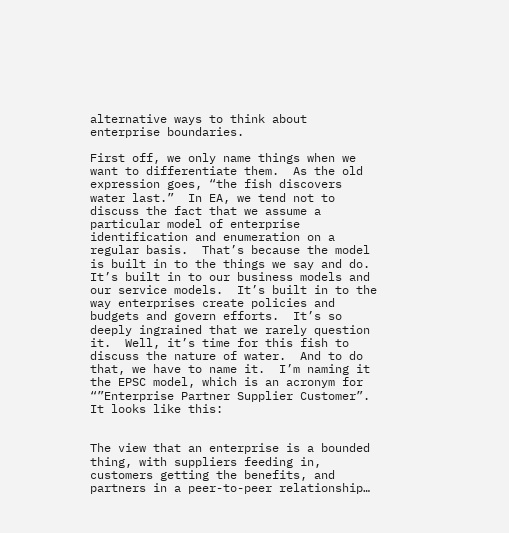alternative ways to think about enterprise boundaries.

First off, we only name things when we want to differentiate them.  As the old expression goes, “the fish discovers water last.”  In EA, we tend not to discuss the fact that we assume a particular model of enterprise identification and enumeration on a regular basis.  That’s because the model is built in to the things we say and do.  It’s built in to our business models and our service models.  It’s built in to the way enterprises create policies and budgets and govern efforts.  It’s so deeply ingrained that we rarely question it.  Well, it’s time for this fish to discuss the nature of water.  And to do that, we have to name it.  I’m naming it the EPSC model, which is an acronym for “”Enterprise Partner Supplier Customer”.  It looks like this:


The view that an enterprise is a bounded thing, with suppliers feeding in, customers getting the benefits, and partners in a peer-to-peer relationship…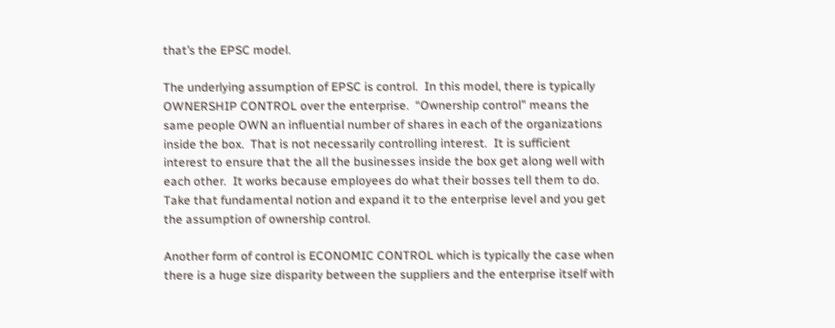that’s the EPSC model.

The underlying assumption of EPSC is control.  In this model, there is typically OWNERSHIP CONTROL over the enterprise.  “Ownership control” means the same people OWN an influential number of shares in each of the organizations inside the box.  That is not necessarily controlling interest.  It is sufficient interest to ensure that the all the businesses inside the box get along well with each other.  It works because employees do what their bosses tell them to do.  Take that fundamental notion and expand it to the enterprise level and you get the assumption of ownership control.

Another form of control is ECONOMIC CONTROL which is typically the case when there is a huge size disparity between the suppliers and the enterprise itself with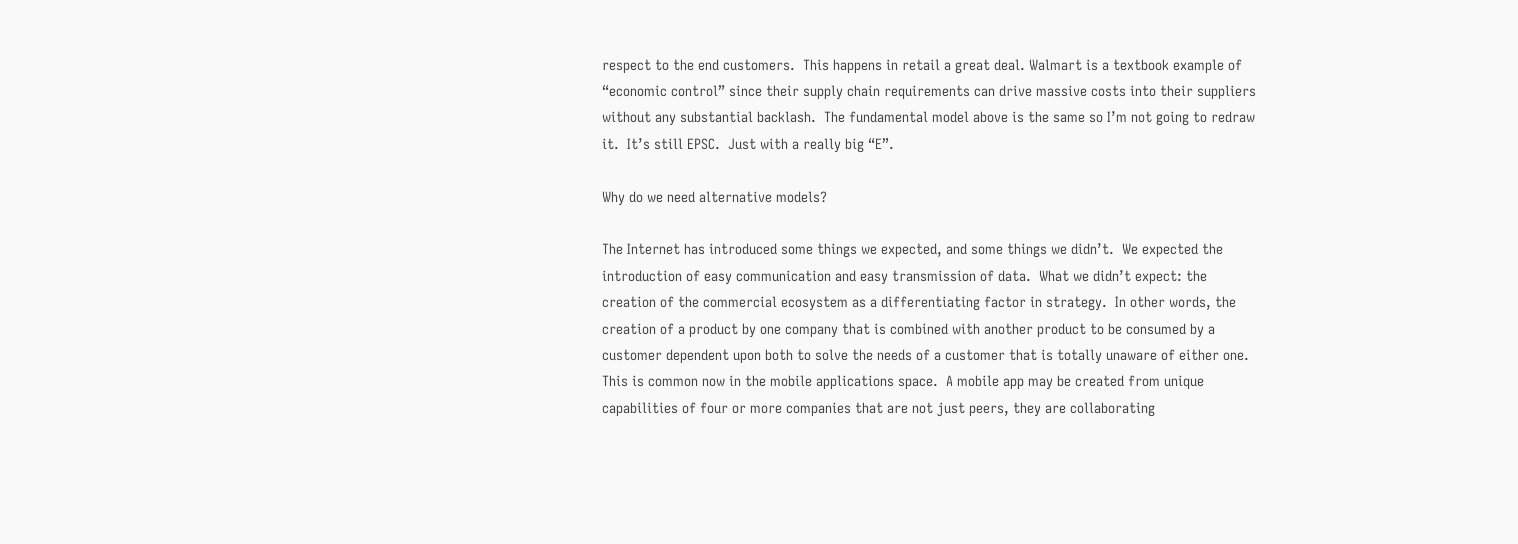respect to the end customers.  This happens in retail a great deal. Walmart is a textbook example of “economic control” since their supply chain requirements can drive massive costs into their suppliers without any substantial backlash.  The fundamental model above is the same so I’m not going to redraw it.  It’s still EPSC.  Just with a really big “E”.

Why do we need alternative models?

The Internet has introduced some things we expected, and some things we didn’t.  We expected the introduction of easy communication and easy transmission of data.  What we didn’t expect: the creation of the commercial ecosystem as a differentiating factor in strategy.  In other words, the creation of a product by one company that is combined with another product to be consumed by a customer dependent upon both to solve the needs of a customer that is totally unaware of either one.  This is common now in the mobile applications space.  A mobile app may be created from unique capabilities of four or more companies that are not just peers, they are collaborating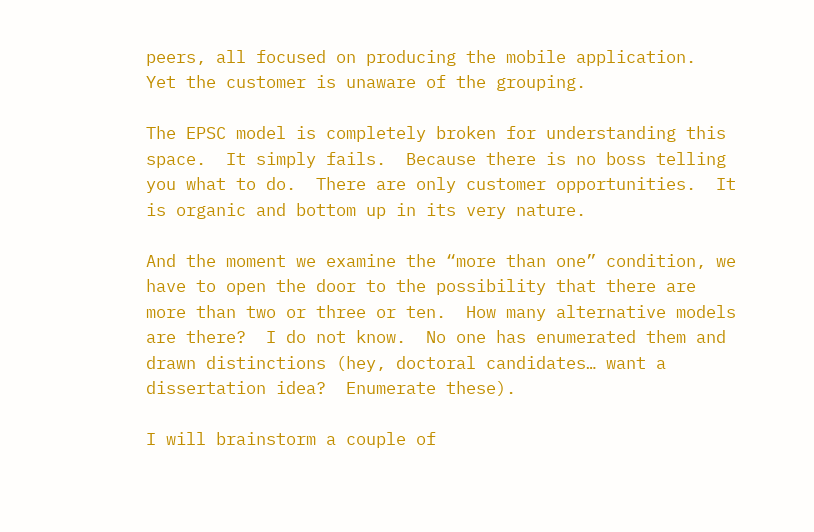peers, all focused on producing the mobile application.  Yet the customer is unaware of the grouping.

The EPSC model is completely broken for understanding this space.  It simply fails.  Because there is no boss telling you what to do.  There are only customer opportunities.  It is organic and bottom up in its very nature.

And the moment we examine the “more than one” condition, we have to open the door to the possibility that there are more than two or three or ten.  How many alternative models are there?  I do not know.  No one has enumerated them and drawn distinctions (hey, doctoral candidates… want a dissertation idea?  Enumerate these).

I will brainstorm a couple of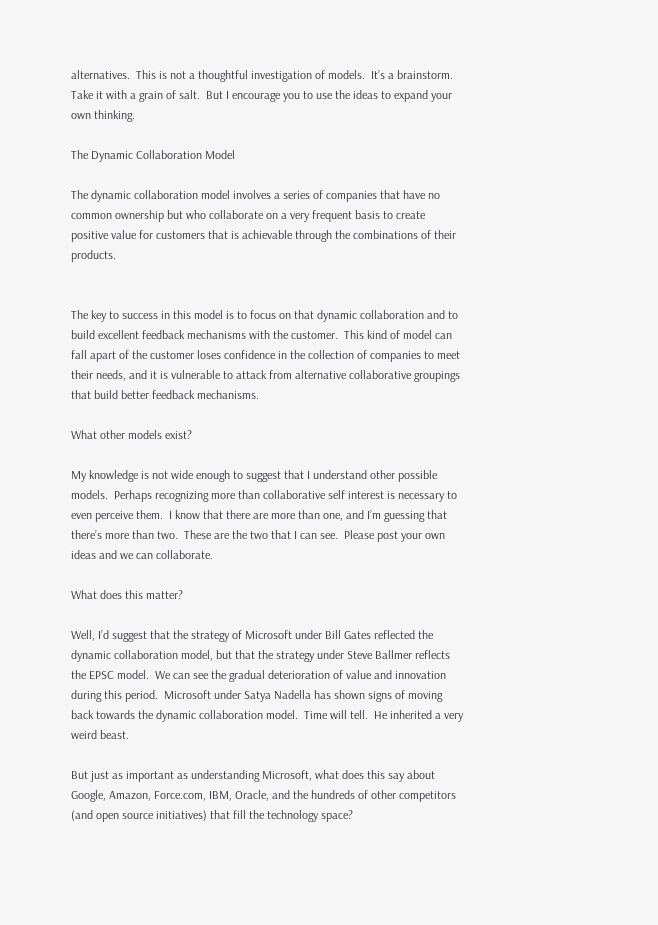alternatives.  This is not a thoughtful investigation of models.  It’s a brainstorm.  Take it with a grain of salt.  But I encourage you to use the ideas to expand your own thinking.

The Dynamic Collaboration Model

The dynamic collaboration model involves a series of companies that have no common ownership but who collaborate on a very frequent basis to create positive value for customers that is achievable through the combinations of their products.


The key to success in this model is to focus on that dynamic collaboration and to build excellent feedback mechanisms with the customer.  This kind of model can fall apart of the customer loses confidence in the collection of companies to meet their needs, and it is vulnerable to attack from alternative collaborative groupings that build better feedback mechanisms.

What other models exist?

My knowledge is not wide enough to suggest that I understand other possible models.  Perhaps recognizing more than collaborative self interest is necessary to even perceive them.  I know that there are more than one, and I’m guessing that there’s more than two.  These are the two that I can see.  Please post your own ideas and we can collaborate.

What does this matter?

Well, I’d suggest that the strategy of Microsoft under Bill Gates reflected the dynamic collaboration model, but that the strategy under Steve Ballmer reflects the EPSC model.  We can see the gradual deterioration of value and innovation during this period.  Microsoft under Satya Nadella has shown signs of moving back towards the dynamic collaboration model.  Time will tell.  He inherited a very weird beast.

But just as important as understanding Microsoft, what does this say about Google, Amazon, Force.com, IBM, Oracle, and the hundreds of other competitors (and open source initiatives) that fill the technology space?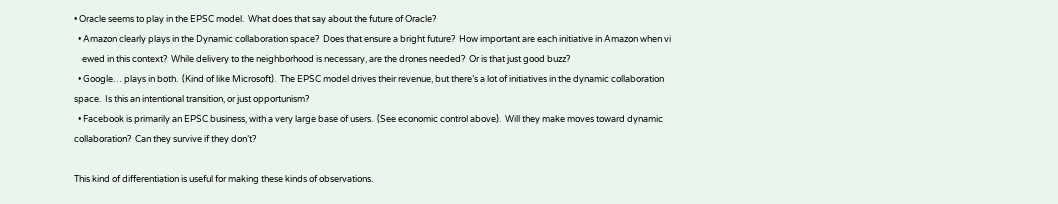• Oracle seems to play in the EPSC model.  What does that say about the future of Oracle?
  • Amazon clearly plays in the Dynamic collaboration space?  Does that ensure a bright future?  How important are each initiative in Amazon when vi
    ewed in this context?  While delivery to the neighborhood is necessary, are the drones needed?  Or is that just good buzz?
  • Google… plays in both.  (Kind of like Microsoft).  The EPSC model drives their revenue, but there’s a lot of initiatives in the dynamic collaboration space.  Is this an intentional transition, or just opportunism?
  • Facebook is primarily an EPSC business, with a very large base of users.  (See economic control above).  Will they make moves toward dynamic collaboration?  Can they survive if they don’t?

This kind of differentiation is useful for making these kinds of observations.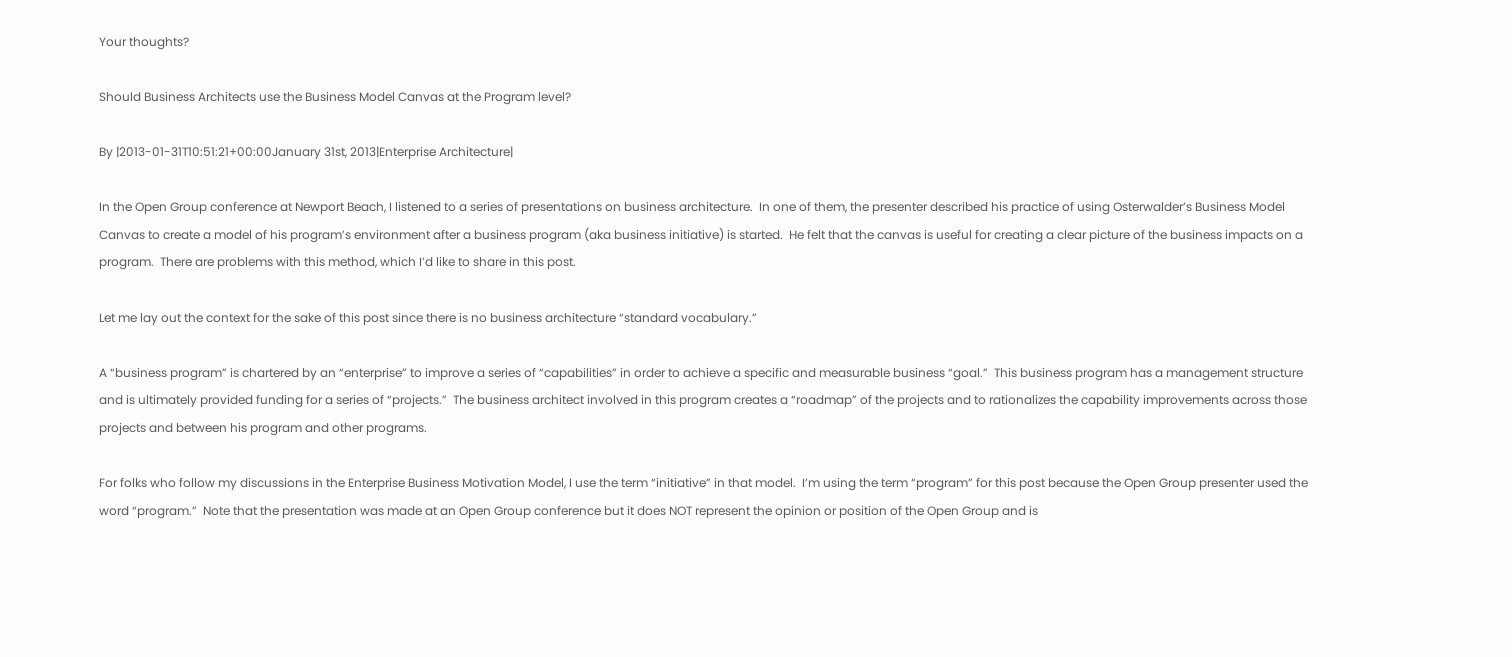Your thoughts?

Should Business Architects use the Business Model Canvas at the Program level?

By |2013-01-31T10:51:21+00:00January 31st, 2013|Enterprise Architecture|

In the Open Group conference at Newport Beach, I listened to a series of presentations on business architecture.  In one of them, the presenter described his practice of using Osterwalder’s Business Model Canvas to create a model of his program’s environment after a business program (aka business initiative) is started.  He felt that the canvas is useful for creating a clear picture of the business impacts on a program.  There are problems with this method, which I’d like to share in this post.

Let me lay out the context for the sake of this post since there is no business architecture “standard vocabulary.”

A “business program” is chartered by an “enterprise” to improve a series of “capabilities” in order to achieve a specific and measurable business “goal.”  This business program has a management structure and is ultimately provided funding for a series of “projects.”  The business architect involved in this program creates a “roadmap” of the projects and to rationalizes the capability improvements across those projects and between his program and other programs.

For folks who follow my discussions in the Enterprise Business Motivation Model, I use the term “initiative” in that model.  I’m using the term “program” for this post because the Open Group presenter used the word “program.”  Note that the presentation was made at an Open Group conference but it does NOT represent the opinion or position of the Open Group and is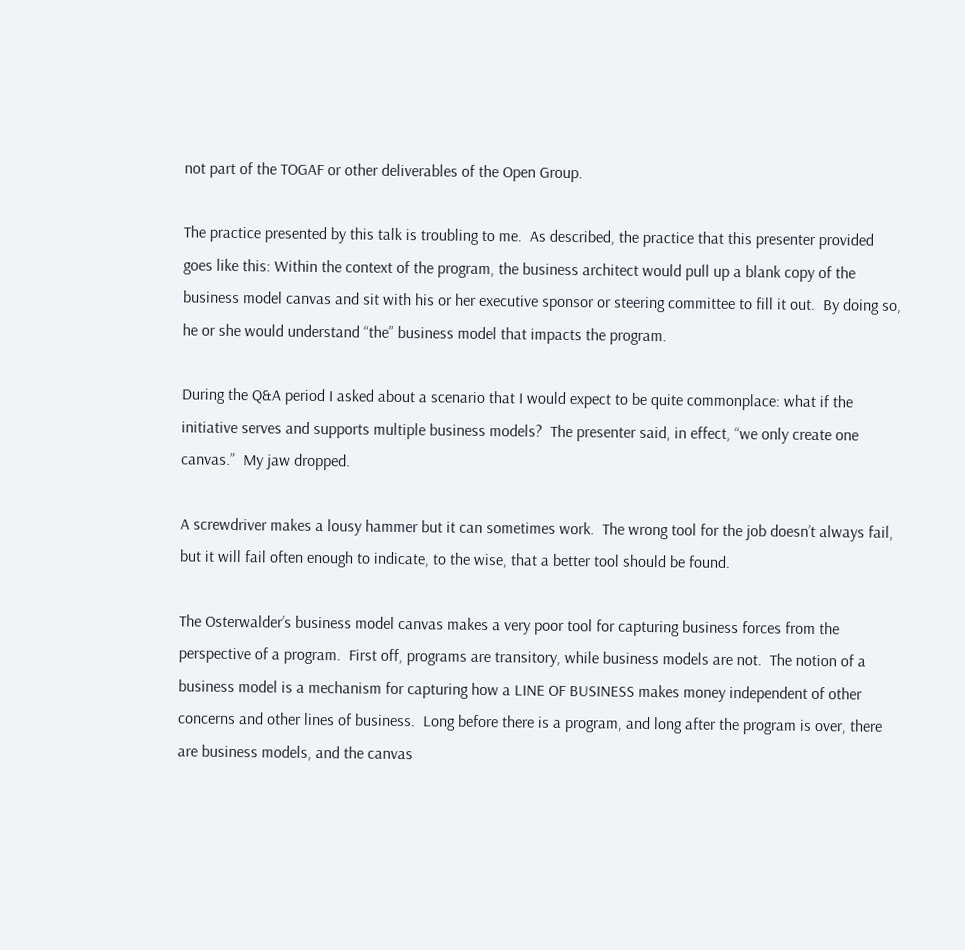not part of the TOGAF or other deliverables of the Open Group.

The practice presented by this talk is troubling to me.  As described, the practice that this presenter provided goes like this: Within the context of the program, the business architect would pull up a blank copy of the business model canvas and sit with his or her executive sponsor or steering committee to fill it out.  By doing so, he or she would understand “the” business model that impacts the program.

During the Q&A period I asked about a scenario that I would expect to be quite commonplace: what if the initiative serves and supports multiple business models?  The presenter said, in effect, “we only create one canvas.”  My jaw dropped.

A screwdriver makes a lousy hammer but it can sometimes work.  The wrong tool for the job doesn’t always fail, but it will fail often enough to indicate, to the wise, that a better tool should be found.

The Osterwalder’s business model canvas makes a very poor tool for capturing business forces from the perspective of a program.  First off, programs are transitory, while business models are not.  The notion of a business model is a mechanism for capturing how a LINE OF BUSINESS makes money independent of other concerns and other lines of business.  Long before there is a program, and long after the program is over, there are business models, and the canvas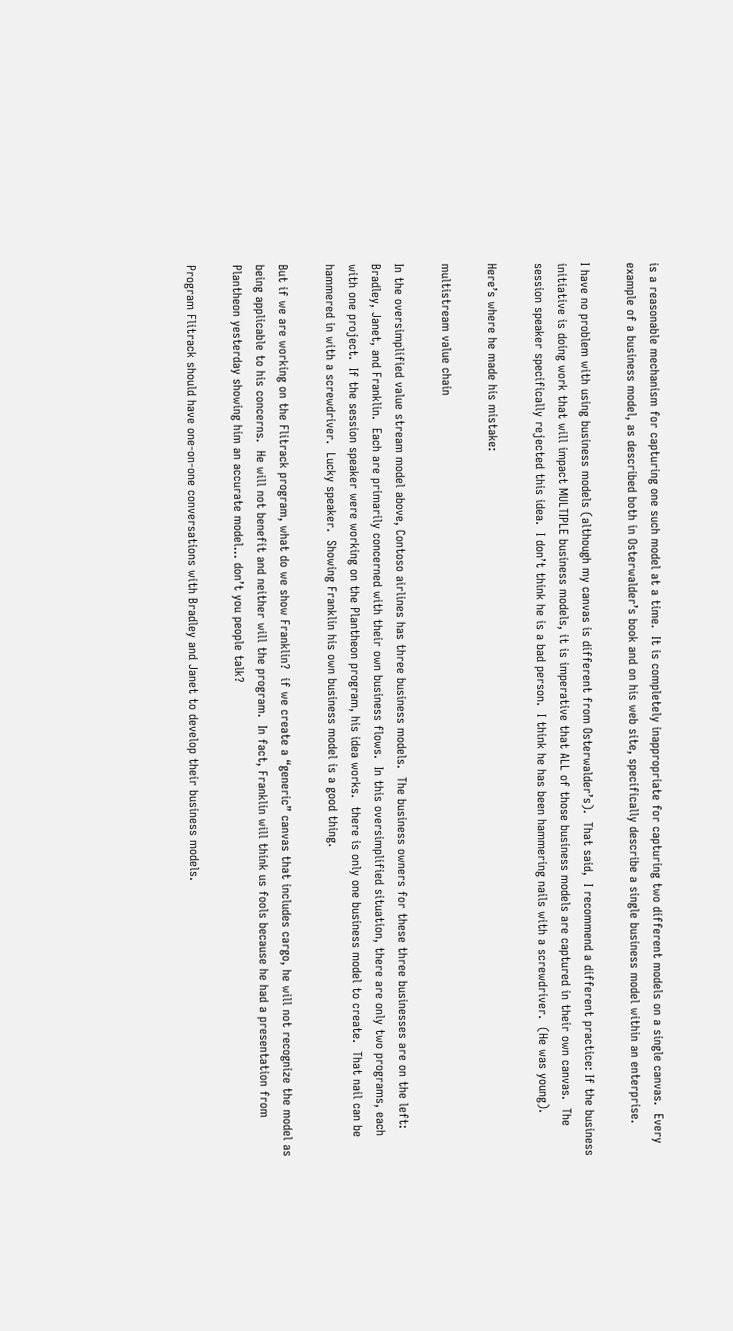is a reasonable mechanism for capturing one such model at a time.  It is completely inappropriate for capturing two different models on a single canvas.  Every example of a business model, as described both in Osterwalder’s book and on his web site, specifically describe a single business model within an enterprise.

I have no problem with using business models (although my canvas is different from Osterwalder’s).  That said,  I recommend a different practice: If the business initiative is doing work that will impact MULTIPLE business models, it is imperative that ALL of those business models are captured in their own canvas.  The session speaker specifically rejected this idea.  I don’t think he is a bad person.  I think he has been hammering nails with a screwdriver.  (He was young).

Here’s where he made his mistake:

multistream value chain

In the oversimplified value stream model above, Contoso airlines has three business models.  The business owners for these three businesses are on the left: Bradley, Janet, and Franklin.  Each are primarily concerned with their own business flows.  In this oversimplified situation, there are only two programs, each with one project.  If the session speaker were working on the Plantheon program, his idea works.  there is only one business model to create.  That nail can be hammered in with a screwdriver.  Lucky speaker.  Showing Franklin his own business model is a good thing.

But if we are working on the Flitrack program, what do we show Franklin?  if we create a “generic” canvas that includes cargo, he will not recognize the model as being applicable to his concerns.  He will not benefit and neither will the program.  In fact, Franklin will think us fools because he had a presentation from Plantheon yesterday showing him an accurate model… don’t you people talk?

Program Flitrack should have one-on-one conversations with Bradley and Janet to develop their business models.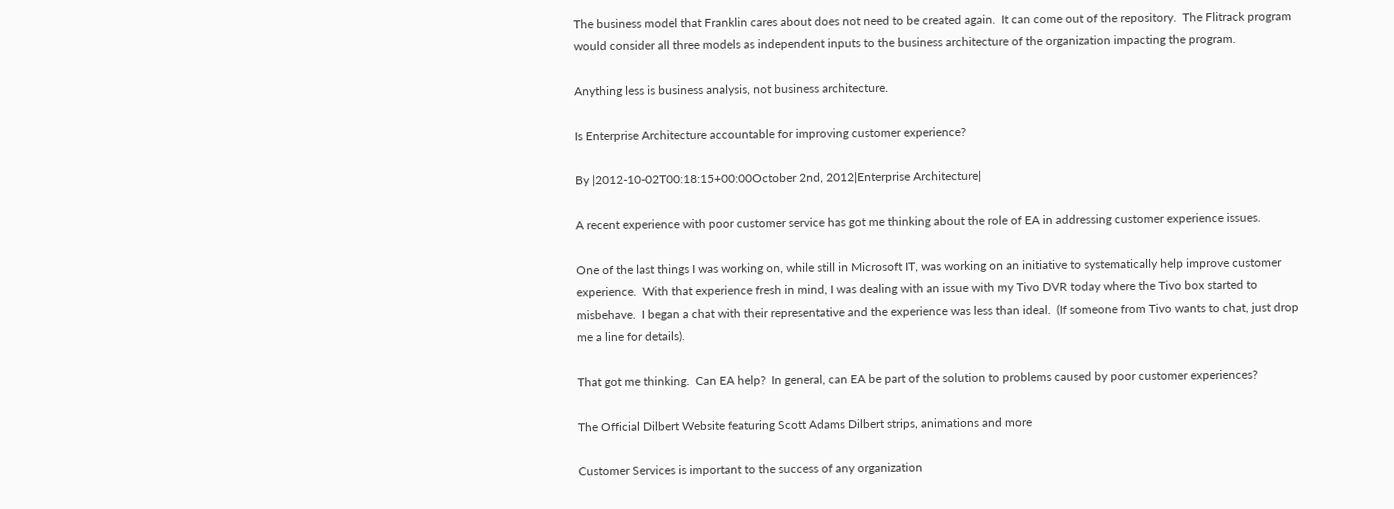The business model that Franklin cares about does not need to be created again.  It can come out of the repository.  The Flitrack program would consider all three models as independent inputs to the business architecture of the organization impacting the program.

Anything less is business analysis, not business architecture.

Is Enterprise Architecture accountable for improving customer experience?

By |2012-10-02T00:18:15+00:00October 2nd, 2012|Enterprise Architecture|

A recent experience with poor customer service has got me thinking about the role of EA in addressing customer experience issues.

One of the last things I was working on, while still in Microsoft IT, was working on an initiative to systematically help improve customer experience.  With that experience fresh in mind, I was dealing with an issue with my Tivo DVR today where the Tivo box started to misbehave.  I began a chat with their representative and the experience was less than ideal.  (If someone from Tivo wants to chat, just drop me a line for details).

That got me thinking.  Can EA help?  In general, can EA be part of the solution to problems caused by poor customer experiences?

The Official Dilbert Website featuring Scott Adams Dilbert strips, animations and more

Customer Services is important to the success of any organization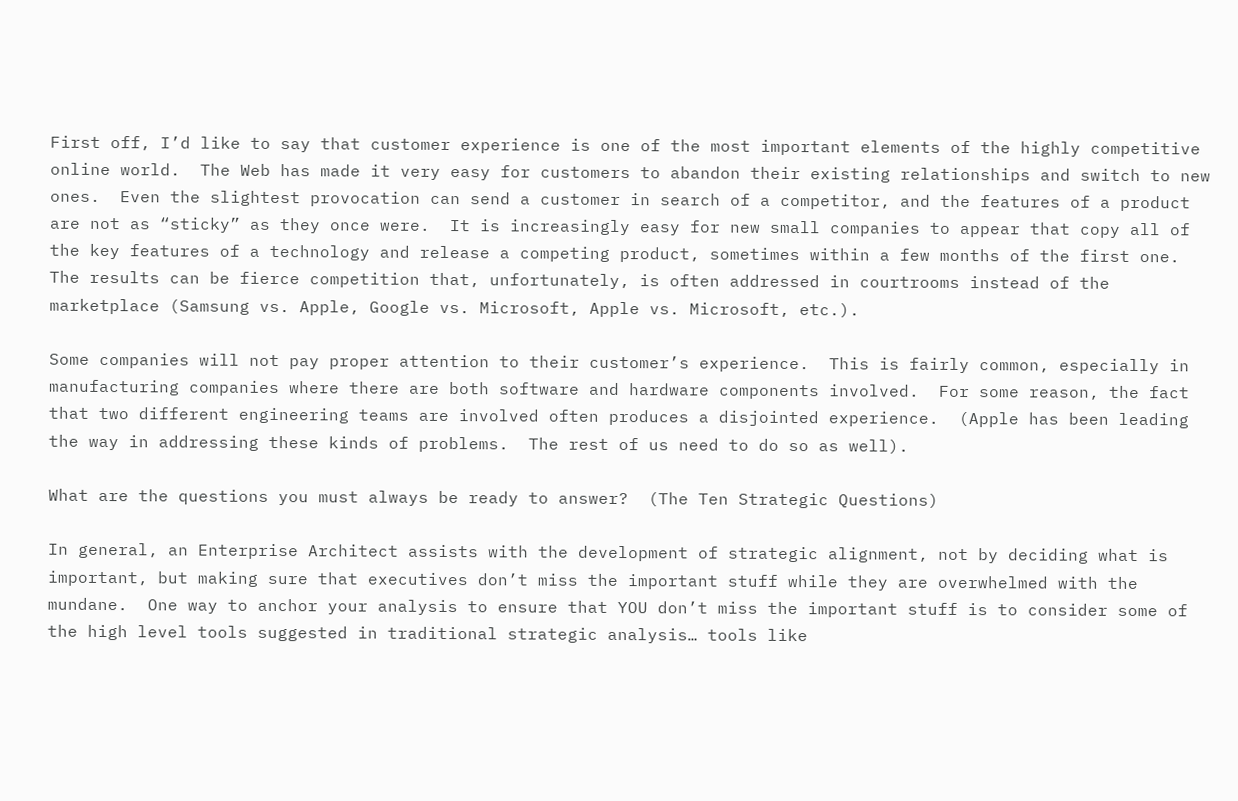First off, I’d like to say that customer experience is one of the most important elements of the highly competitive online world.  The Web has made it very easy for customers to abandon their existing relationships and switch to new ones.  Even the slightest provocation can send a customer in search of a competitor, and the features of a product are not as “sticky” as they once were.  It is increasingly easy for new small companies to appear that copy all of the key features of a technology and release a competing product, sometimes within a few months of the first one.  The results can be fierce competition that, unfortunately, is often addressed in courtrooms instead of the marketplace (Samsung vs. Apple, Google vs. Microsoft, Apple vs. Microsoft, etc.).

Some companies will not pay proper attention to their customer’s experience.  This is fairly common, especially in manufacturing companies where there are both software and hardware components involved.  For some reason, the fact that two different engineering teams are involved often produces a disjointed experience.  (Apple has been leading the way in addressing these kinds of problems.  The rest of us need to do so as well).

What are the questions you must always be ready to answer?  (The Ten Strategic Questions)

In general, an Enterprise Architect assists with the development of strategic alignment, not by deciding what is important, but making sure that executives don’t miss the important stuff while they are overwhelmed with the mundane.  One way to anchor your analysis to ensure that YOU don’t miss the important stuff is to consider some of the high level tools suggested in traditional strategic analysis… tools like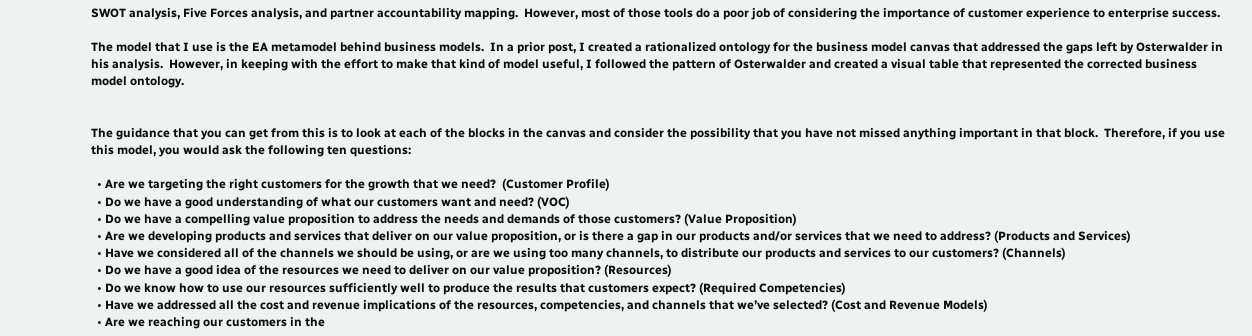SWOT analysis, Five Forces analysis, and partner accountability mapping.  However, most of those tools do a poor job of considering the importance of customer experience to enterprise success.

The model that I use is the EA metamodel behind business models.  In a prior post, I created a rationalized ontology for the business model canvas that addressed the gaps left by Osterwalder in his analysis.  However, in keeping with the effort to make that kind of model useful, I followed the pattern of Osterwalder and created a visual table that represented the corrected business model ontology.


The guidance that you can get from this is to look at each of the blocks in the canvas and consider the possibility that you have not missed anything important in that block.  Therefore, if you use this model, you would ask the following ten questions:

  • Are we targeting the right customers for the growth that we need?  (Customer Profile)
  • Do we have a good understanding of what our customers want and need? (VOC)
  • Do we have a compelling value proposition to address the needs and demands of those customers? (Value Proposition)
  • Are we developing products and services that deliver on our value proposition, or is there a gap in our products and/or services that we need to address? (Products and Services)
  • Have we considered all of the channels we should be using, or are we using too many channels, to distribute our products and services to our customers? (Channels)
  • Do we have a good idea of the resources we need to deliver on our value proposition? (Resources)
  • Do we know how to use our resources sufficiently well to produce the results that customers expect? (Required Competencies)
  • Have we addressed all the cost and revenue implications of the resources, competencies, and channels that we’ve selected? (Cost and Revenue Models)
  • Are we reaching our customers in the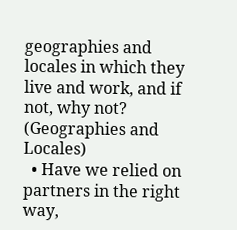geographies and locales in which they live and work, and if not, why not? (Geographies and Locales)
  • Have we relied on partners in the right way,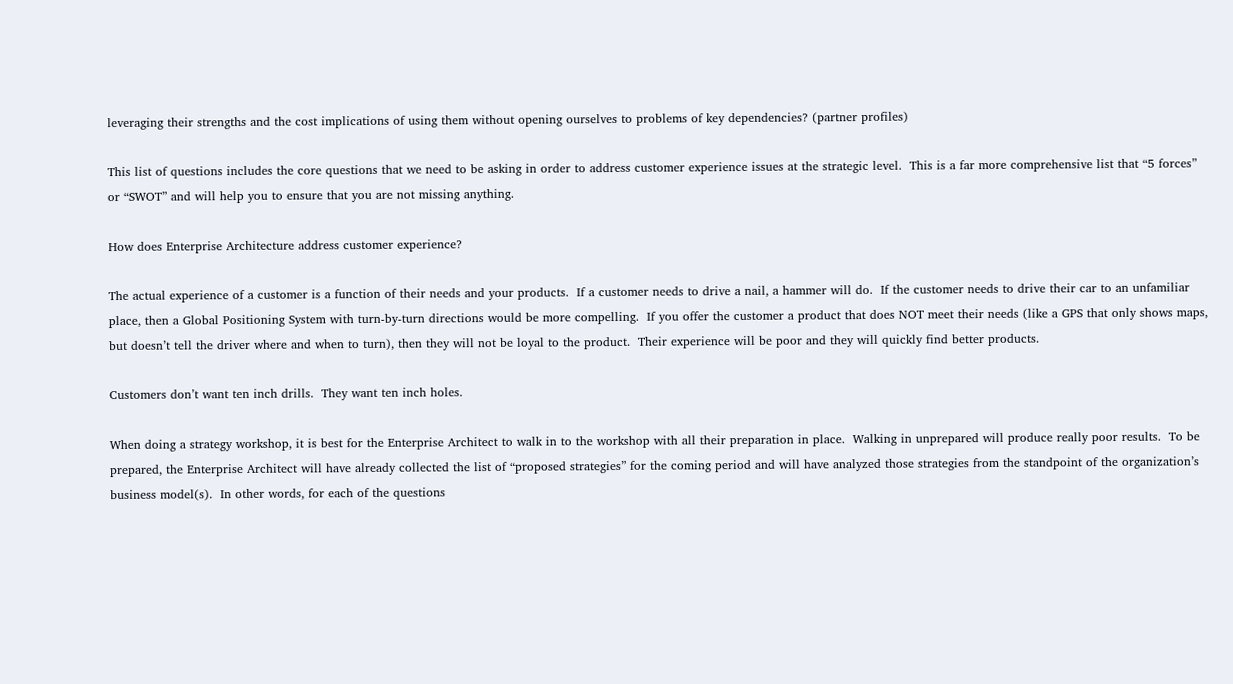leveraging their strengths and the cost implications of using them without opening ourselves to problems of key dependencies? (partner profiles)

This list of questions includes the core questions that we need to be asking in order to address customer experience issues at the strategic level.  This is a far more comprehensive list that “5 forces” or “SWOT” and will help you to ensure that you are not missing anything.

How does Enterprise Architecture address customer experience?

The actual experience of a customer is a function of their needs and your products.  If a customer needs to drive a nail, a hammer will do.  If the customer needs to drive their car to an unfamiliar place, then a Global Positioning System with turn-by-turn directions would be more compelling.  If you offer the customer a product that does NOT meet their needs (like a GPS that only shows maps, but doesn’t tell the driver where and when to turn), then they will not be loyal to the product.  Their experience will be poor and they will quickly find better products.

Customers don’t want ten inch drills.  They want ten inch holes.

When doing a strategy workshop, it is best for the Enterprise Architect to walk in to the workshop with all their preparation in place.  Walking in unprepared will produce really poor results.  To be prepared, the Enterprise Architect will have already collected the list of “proposed strategies” for the coming period and will have analyzed those strategies from the standpoint of the organization’s business model(s).  In other words, for each of the questions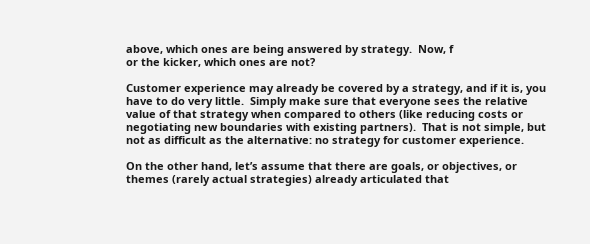above, which ones are being answered by strategy.  Now, f
or the kicker, which ones are not?

Customer experience may already be covered by a strategy, and if it is, you have to do very little.  Simply make sure that everyone sees the relative value of that strategy when compared to others (like reducing costs or negotiating new boundaries with existing partners).  That is not simple, but not as difficult as the alternative: no strategy for customer experience.

On the other hand, let’s assume that there are goals, or objectives, or themes (rarely actual strategies) already articulated that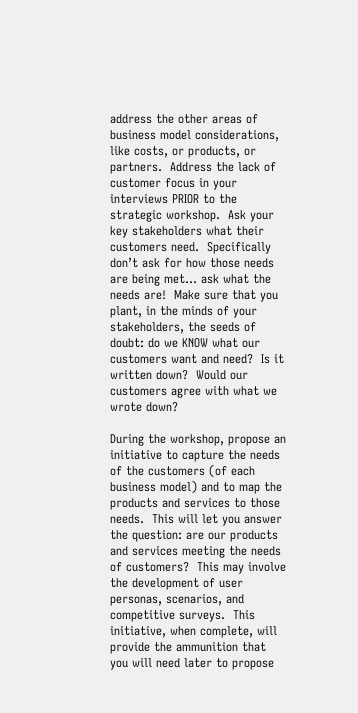address the other areas of business model considerations, like costs, or products, or partners.  Address the lack of customer focus in your interviews PRIOR to the strategic workshop.  Ask your key stakeholders what their customers need.  Specifically don’t ask for how those needs are being met… ask what the needs are!  Make sure that you plant, in the minds of your stakeholders, the seeds of doubt: do we KNOW what our customers want and need?  Is it written down?  Would our customers agree with what we wrote down?

During the workshop, propose an initiative to capture the needs of the customers (of each business model) and to map the products and services to those needs.  This will let you answer the question: are our products and services meeting the needs of customers?  This may involve the development of user personas, scenarios, and competitive surveys.  This initiative, when complete, will provide the ammunition that you will need later to propose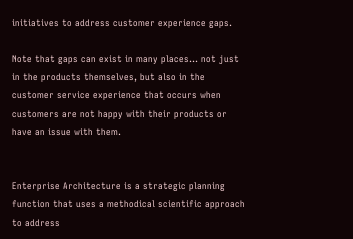initiatives to address customer experience gaps.

Note that gaps can exist in many places… not just in the products themselves, but also in the customer service experience that occurs when customers are not happy with their products or have an issue with them.


Enterprise Architecture is a strategic planning function that uses a methodical scientific approach to address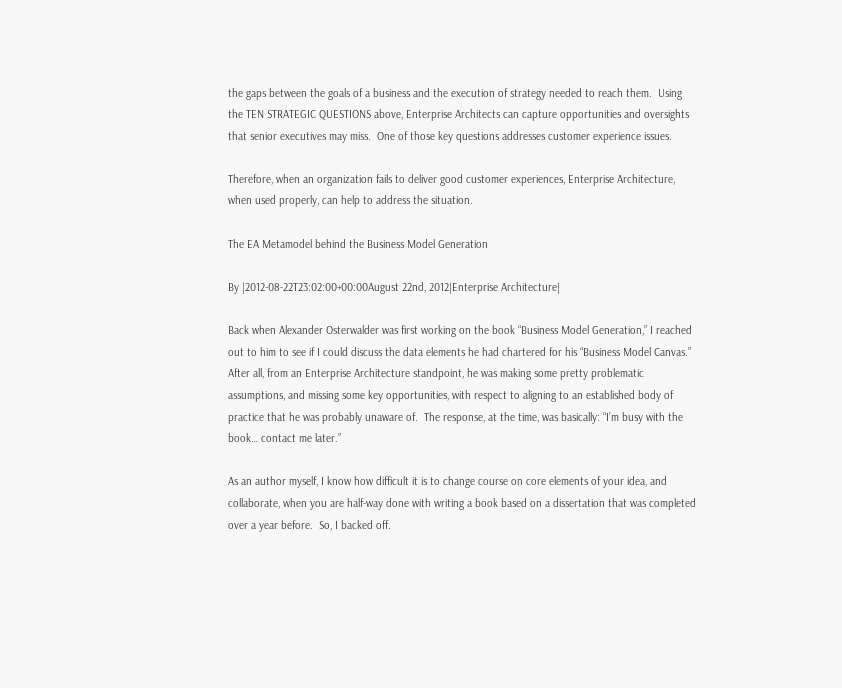the gaps between the goals of a business and the execution of strategy needed to reach them.  Using the TEN STRATEGIC QUESTIONS above, Enterprise Architects can capture opportunities and oversights that senior executives may miss.  One of those key questions addresses customer experience issues.

Therefore, when an organization fails to deliver good customer experiences, Enterprise Architecture, when used properly, can help to address the situation.

The EA Metamodel behind the Business Model Generation

By |2012-08-22T23:02:00+00:00August 22nd, 2012|Enterprise Architecture|

Back when Alexander Osterwalder was first working on the book “Business Model Generation,” I reached out to him to see if I could discuss the data elements he had chartered for his “Business Model Canvas.”  After all, from an Enterprise Architecture standpoint, he was making some pretty problematic assumptions, and missing some key opportunities, with respect to aligning to an established body of practice that he was probably unaware of.  The response, at the time, was basically: “I’m busy with the book… contact me later.”

As an author myself, I know how difficult it is to change course on core elements of your idea, and collaborate, when you are half-way done with writing a book based on a dissertation that was completed over a year before.  So, I backed off.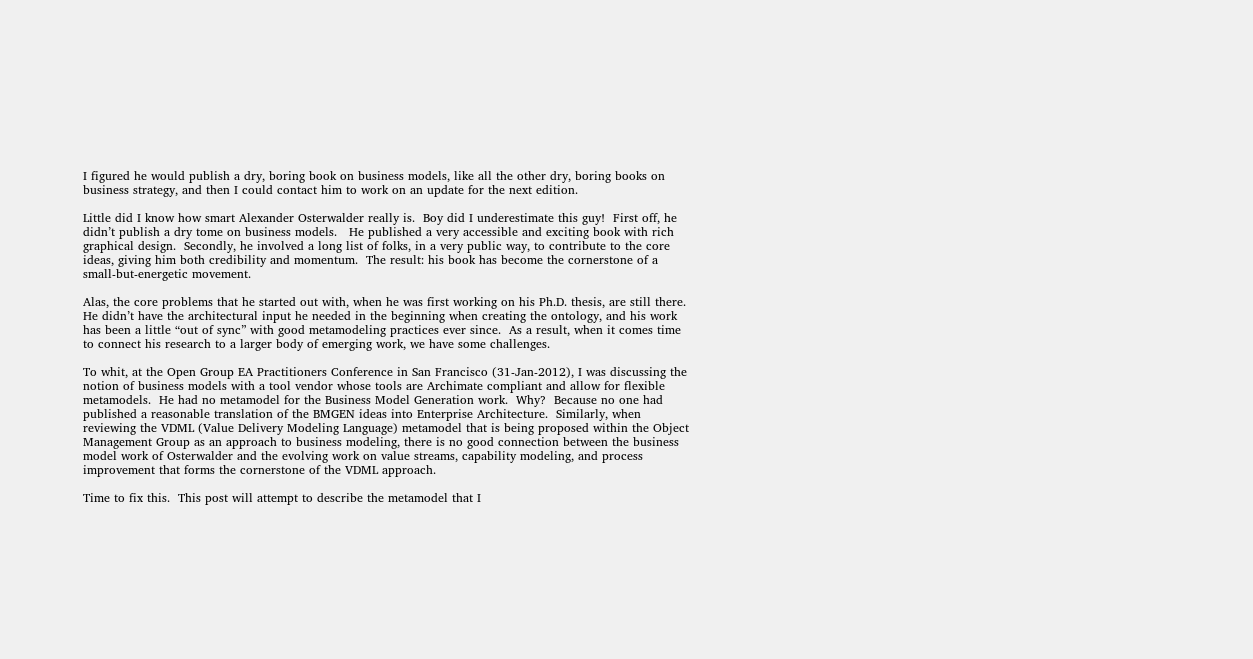I figured he would publish a dry, boring book on business models, like all the other dry, boring books on business strategy, and then I could contact him to work on an update for the next edition.

Little did I know how smart Alexander Osterwalder really is.  Boy did I underestimate this guy!  First off, he didn’t publish a dry tome on business models.   He published a very accessible and exciting book with rich graphical design.  Secondly, he involved a long list of folks, in a very public way, to contribute to the core ideas, giving him both credibility and momentum.  The result: his book has become the cornerstone of a small-but-energetic movement.

Alas, the core problems that he started out with, when he was first working on his Ph.D. thesis, are still there.  He didn’t have the architectural input he needed in the beginning when creating the ontology, and his work has been a little “out of sync” with good metamodeling practices ever since.  As a result, when it comes time to connect his research to a larger body of emerging work, we have some challenges.

To whit, at the Open Group EA Practitioners Conference in San Francisco (31-Jan-2012), I was discussing the notion of business models with a tool vendor whose tools are Archimate compliant and allow for flexible metamodels.  He had no metamodel for the Business Model Generation work.  Why?  Because no one had published a reasonable translation of the BMGEN ideas into Enterprise Architecture.  Similarly, when reviewing the VDML (Value Delivery Modeling Language) metamodel that is being proposed within the Object Management Group as an approach to business modeling, there is no good connection between the business model work of Osterwalder and the evolving work on value streams, capability modeling, and process improvement that forms the cornerstone of the VDML approach.

Time to fix this.  This post will attempt to describe the metamodel that I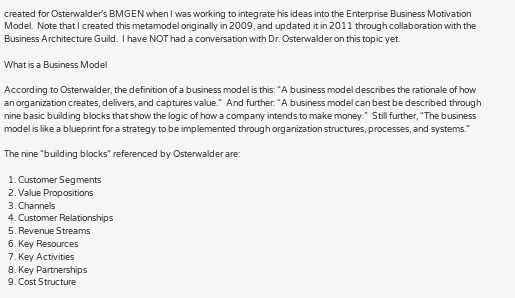created for Osterwalder’s BMGEN when I was working to integrate his ideas into the Enterprise Business Motivation Model.  Note that I created this metamodel originally in 2009, and updated it in 2011 through collaboration with the Business Architecture Guild.  I have NOT had a conversation with Dr. Osterwalder on this topic yet.

What is a Business Model

According to Osterwalder, the definition of a business model is this: “A business model describes the rationale of how an organization creates, delivers, and captures value.”  And further: “A business model can best be described through nine basic building blocks that show the logic of how a company intends to make money.”  Still further, “The business model is like a blueprint for a strategy to be implemented through organization structures, processes, and systems.”

The nine “building blocks” referenced by Osterwalder are:

  1. Customer Segments
  2. Value Propositions
  3. Channels
  4. Customer Relationships
  5. Revenue Streams
  6. Key Resources
  7. Key Activities
  8. Key Partnerships
  9. Cost Structure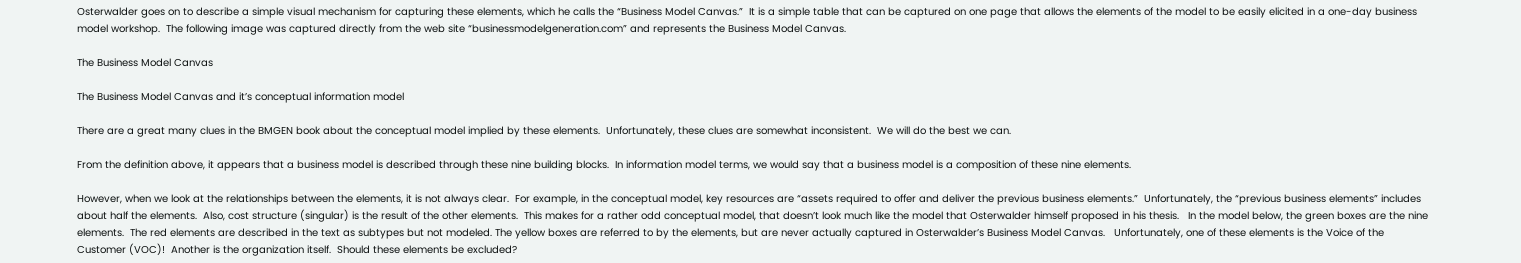Osterwalder goes on to describe a simple visual mechanism for capturing these elements, which he calls the “Business Model Canvas.”  It is a simple table that can be captured on one page that allows the elements of the model to be easily elicited in a one-day business model workshop.  The following image was captured directly from the web site “businessmodelgeneration.com” and represents the Business Model Canvas.

The Business Model Canvas

The Business Model Canvas and it’s conceptual information model

There are a great many clues in the BMGEN book about the conceptual model implied by these elements.  Unfortunately, these clues are somewhat inconsistent.  We will do the best we can.

From the definition above, it appears that a business model is described through these nine building blocks.  In information model terms, we would say that a business model is a composition of these nine elements.

However, when we look at the relationships between the elements, it is not always clear.  For example, in the conceptual model, key resources are “assets required to offer and deliver the previous business elements.”  Unfortunately, the “previous business elements” includes about half the elements.  Also, cost structure (singular) is the result of the other elements.  This makes for a rather odd conceptual model, that doesn’t look much like the model that Osterwalder himself proposed in his thesis.   In the model below, the green boxes are the nine elements.  The red elements are described in the text as subtypes but not modeled. The yellow boxes are referred to by the elements, but are never actually captured in Osterwalder’s Business Model Canvas.   Unfortunately, one of these elements is the Voice of the Customer (VOC)!  Another is the organization itself.  Should these elements be excluded?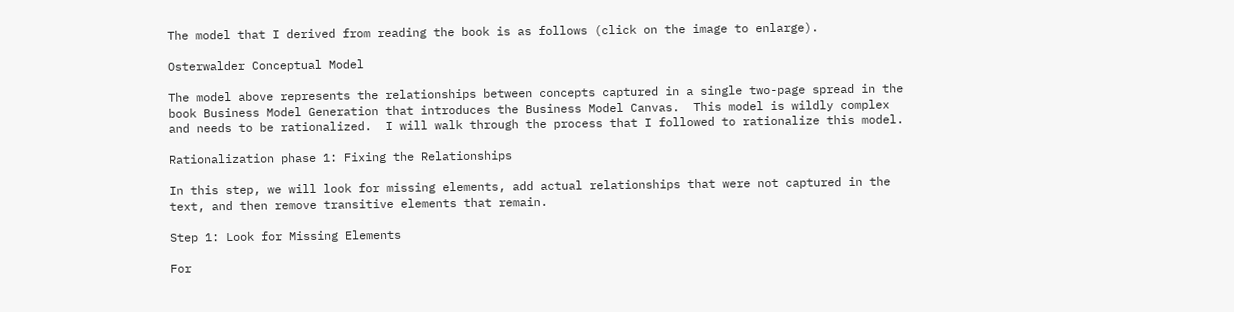The model that I derived from reading the book is as follows (click on the image to enlarge).

Osterwalder Conceptual Model

The model above represents the relationships between concepts captured in a single two-page spread in the book Business Model Generation that introduces the Business Model Canvas.  This model is wildly complex and needs to be rationalized.  I will walk through the process that I followed to rationalize this model.

Rationalization phase 1: Fixing the Relationships

In this step, we will look for missing elements, add actual relationships that were not captured in the text, and then remove transitive elements that remain.

Step 1: Look for Missing Elements

For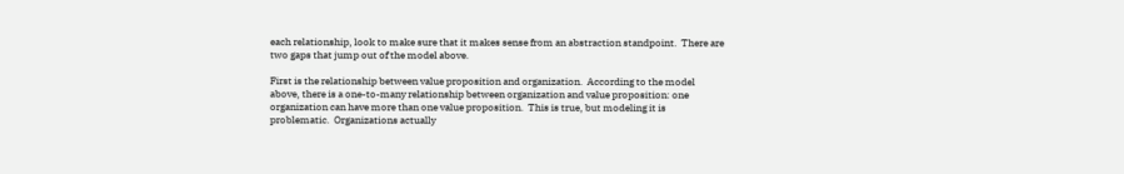each relationship, look to make sure that it makes sense from an abstraction standpoint.  There are two gaps that jump out of the model above.

First is the relationship between value proposition and organization.  According to the model above, there is a one-to-many relationship between organization and value proposition: one organization can have more than one value proposition.  This is true, but modeling it is problematic.  Organizations actually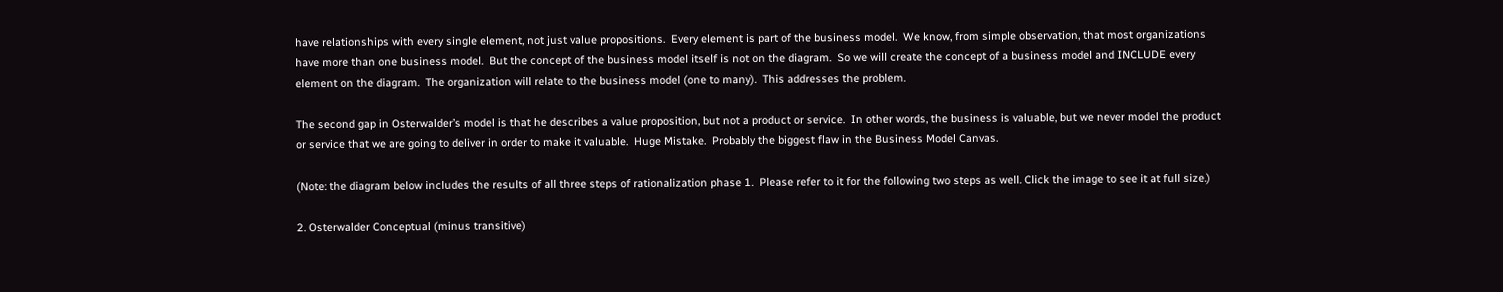have relationships with every single element, not just value propositions.  Every element is part of the business model.  We know, from simple observation, that most organizations have more than one business model.  But the concept of the business model itself is not on the diagram.  So we will create the concept of a business model and INCLUDE every element on the diagram.  The organization will relate to the business model (one to many).  This addresses the problem.

The second gap in Osterwalder’s model is that he describes a value proposition, but not a product or service.  In other words, the business is valuable, but we never model the product or service that we are going to deliver in order to make it valuable.  Huge Mistake.  Probably the biggest flaw in the Business Model Canvas.

(Note: the diagram below includes the results of all three steps of rationalization phase 1.  Please refer to it for the following two steps as well. Click the image to see it at full size.)

2. Osterwalder Conceptual (minus transitive)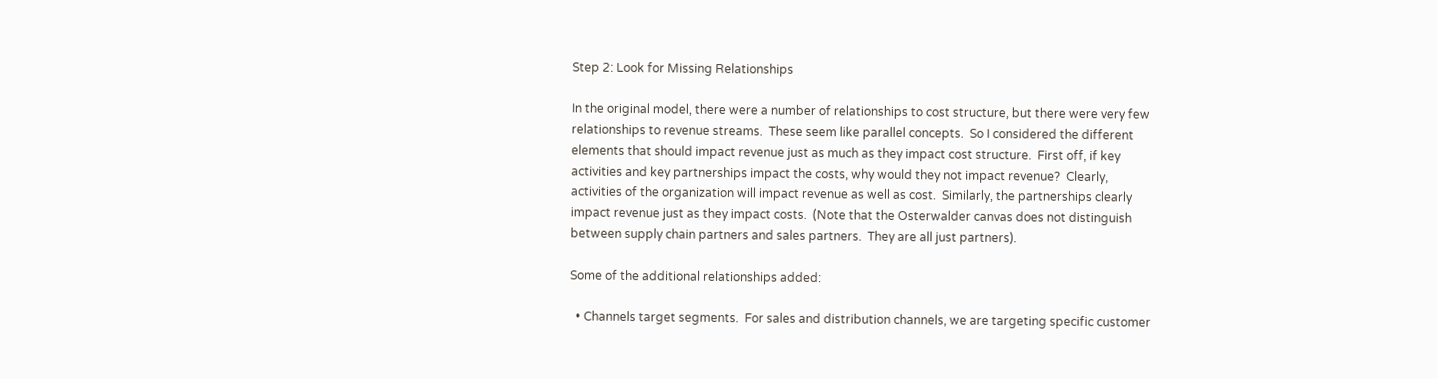Step 2: Look for Missing Relationships

In the original model, there were a number of relationships to cost structure, but there were very few relationships to revenue streams.  These seem like parallel concepts.  So I considered the different elements that should impact revenue just as much as they impact cost structure.  First off, if key activities and key partnerships impact the costs, why would they not impact revenue?  Clearly, activities of the organization will impact revenue as well as cost.  Similarly, the partnerships clearly impact revenue just as they impact costs.  (Note that the Osterwalder canvas does not distinguish between supply chain partners and sales partners.  They are all just partners).

Some of the additional relationships added:

  • Channels target segments.  For sales and distribution channels, we are targeting specific customer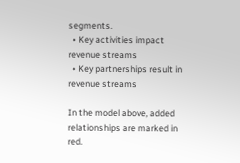segments.
  • Key activities impact revenue streams
  • Key partnerships result in revenue streams

In the model above, added relationships are marked in red.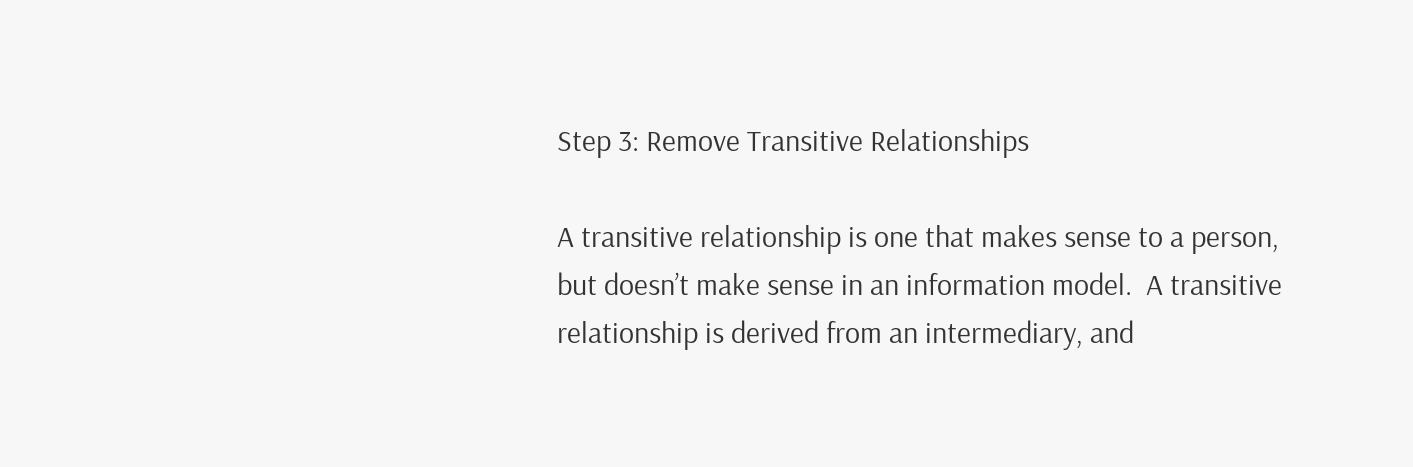Step 3: Remove Transitive Relationships

A transitive relationship is one that makes sense to a person, but doesn’t make sense in an information model.  A transitive relationship is derived from an intermediary, and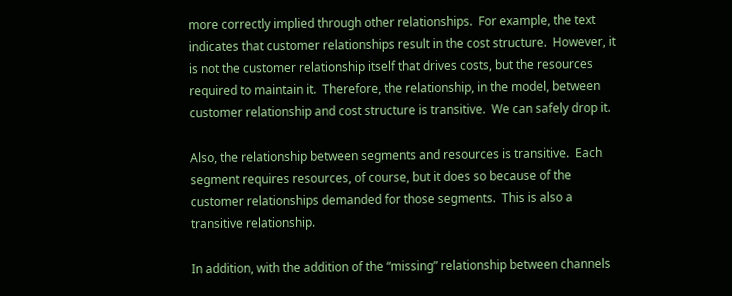more correctly implied through other relationships.  For example, the text indicates that customer relationships result in the cost structure.  However, it is not the customer relationship itself that drives costs, but the resources required to maintain it.  Therefore, the relationship, in the model, between customer relationship and cost structure is transitive.  We can safely drop it.

Also, the relationship between segments and resources is transitive.  Each segment requires resources, of course, but it does so because of the customer relationships demanded for those segments.  This is also a transitive relationship.

In addition, with the addition of the “missing” relationship between channels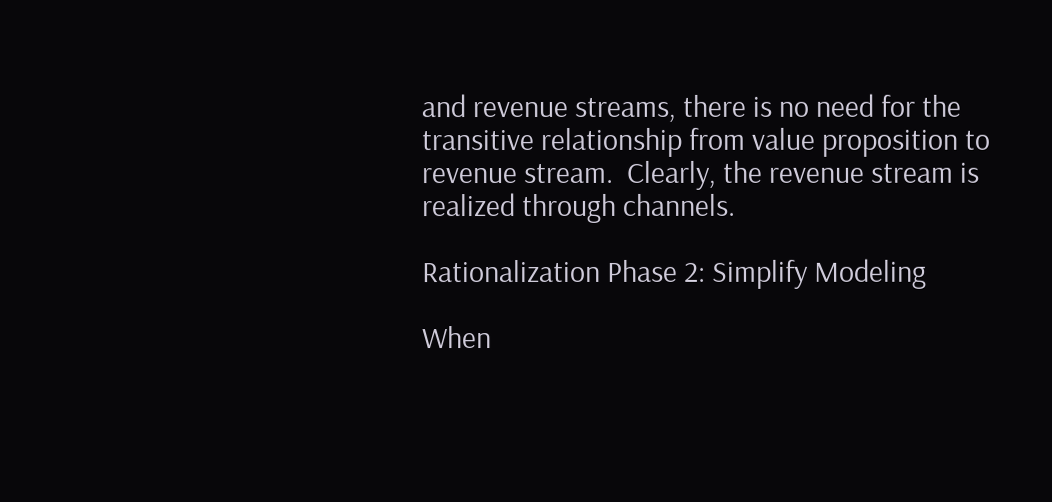and revenue streams, there is no need for the transitive relationship from value proposition to revenue stream.  Clearly, the revenue stream is realized through channels.

Rationalization Phase 2: Simplify Modeling

When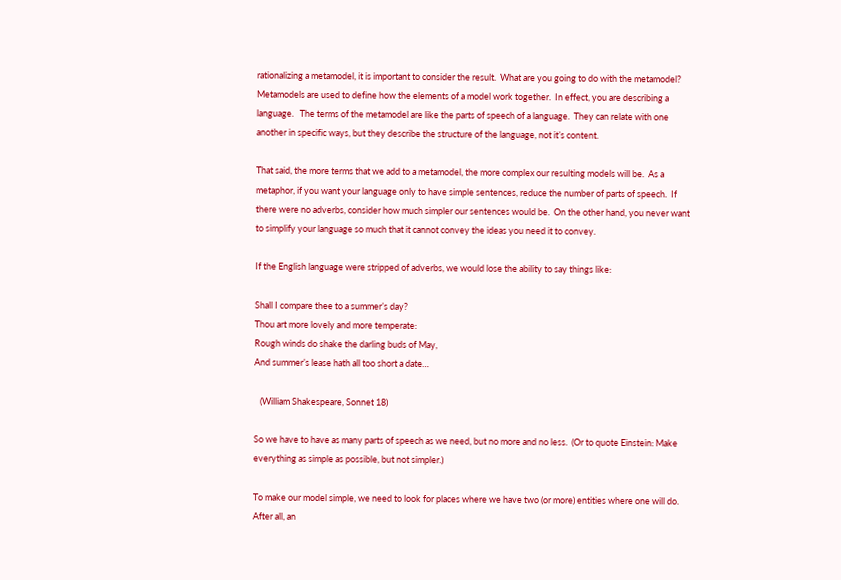rationalizing a metamodel, it is important to consider the result.  What are you going to do with the metamodel?  Metamodels are used to define how the elements of a model work together.  In effect, you are describing a language.   The terms of the metamodel are like the parts of speech of a language.  They can relate with one another in specific ways, but they describe the structure of the language, not it’s content.

That said, the more terms that we add to a metamodel, the more complex our resulting models will be.  As a metaphor, if you want your language only to have simple sentences, reduce the number of parts of speech.  If there were no adverbs, consider how much simpler our sentences would be.  On the other hand, you never want to simplify your language so much that it cannot convey the ideas you need it to convey.

If the English language were stripped of adverbs, we would lose the ability to say things like:

Shall I compare thee to a summer’s day?
Thou art more lovely and more temperate:
Rough winds do shake the darling buds of May,
And summer’s lease hath all too short a date…

   (William Shakespeare, Sonnet 18)

So we have to have as many parts of speech as we need, but no more and no less.  (Or to quote Einstein: Make everything as simple as possible, but not simpler.)

To make our model simple, we need to look for places where we have two (or more) entities where one will do.  After all, an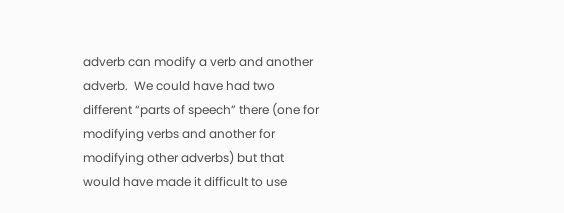adverb can modify a verb and another adverb.  We could have had two different “parts of speech” there (one for modifying verbs and another for modifying other adverbs) but that would have made it difficult to use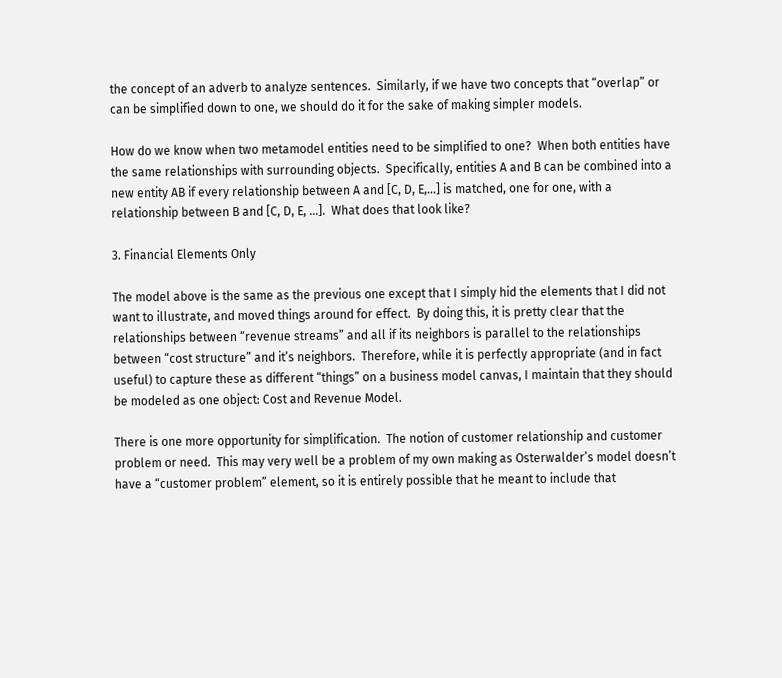the concept of an adverb to analyze sentences.  Similarly, if we have two concepts that “overlap” or can be simplified down to one, we should do it for the sake of making simpler models.

How do we know when two metamodel entities need to be simplified to one?  When both entities have the same relationships with surrounding objects.  Specifically, entities A and B can be combined into a new entity AB if every relationship between A and [C, D, E,…] is matched, one for one, with a relationship between B and [C, D, E, …].  What does that look like?

3. Financial Elements Only

The model above is the same as the previous one except that I simply hid the elements that I did not want to illustrate, and moved things around for effect.  By doing this, it is pretty clear that the relationships between “revenue streams” and all if its neighbors is parallel to the relationships between “cost structure” and it’s neighbors.  Therefore, while it is perfectly appropriate (and in fact useful) to capture these as different “things” on a business model canvas, I maintain that they should be modeled as one object: Cost and Revenue Model.

There is one more opportunity for simplification.  The notion of customer relationship and customer problem or need.  This may very well be a problem of my own making as Osterwalder’s model doesn’t have a “customer problem” element, so it is entirely possible that he meant to include that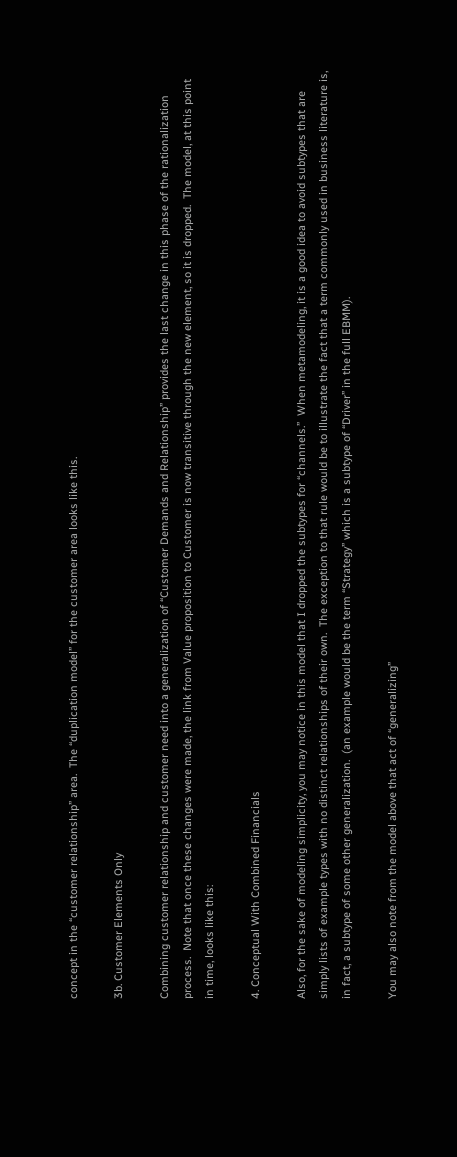concept in the “customer relationship” area.  The “duplication model” for the customer area looks like this.

3b. Customer Elements Only

Combining customer relationship and customer need into a generalization of “Customer Demands and Relationship” provides the last change in this phase of the rationalization process.  Note that once these changes were made, the link from Value proposition to Customer is now transitive through the new element, so it is dropped.  The model, at this point in time, looks like this:

4. Conceptual With Combined Financials

Also, for the sake of modeling simplicity, you may notice in this model that I dropped the subtypes for “channels.”  When metamodeling, it is a good idea to avoid subtypes that are simply lists of example types with no distinct relationships of their own.  The exception to that rule would be to illustrate the fact that a term commonly used in business literature is, in fact, a subtype of some other generalization.  (an example would be the term “Strategy” which is a subtype of “Driver” in the full EBMM).

You may also note from the model above that act of “generalizing”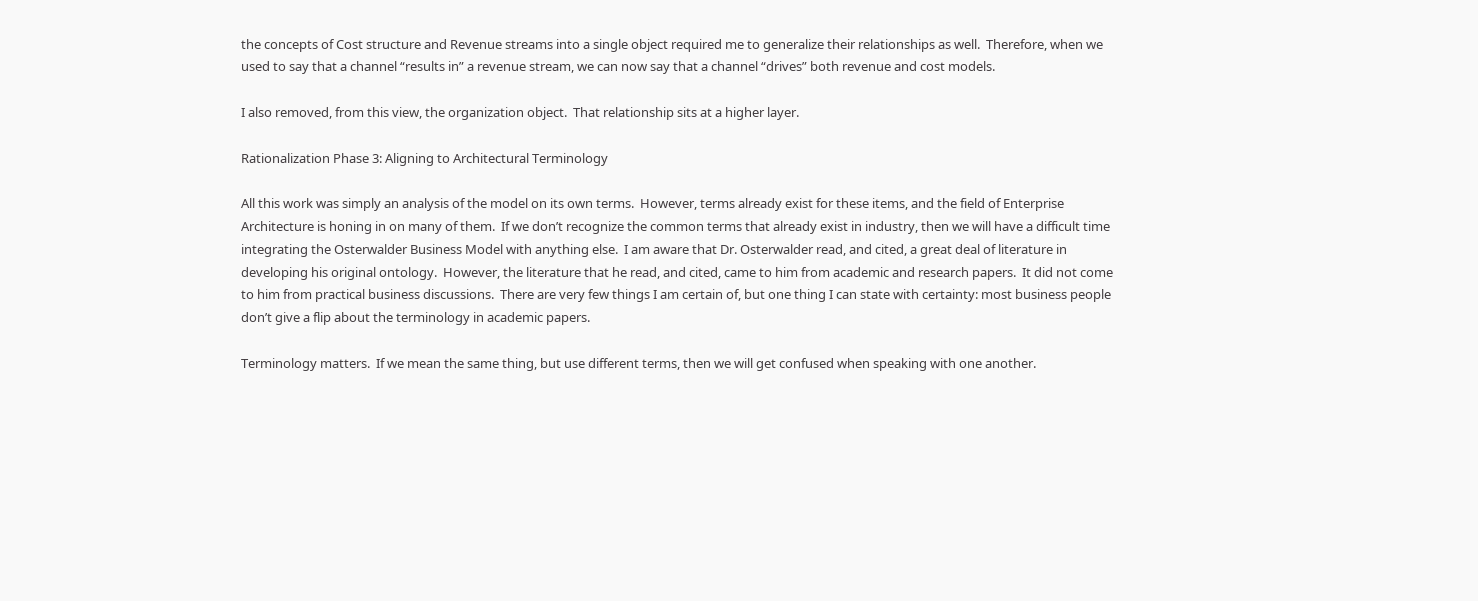the concepts of Cost structure and Revenue streams into a single object required me to generalize their relationships as well.  Therefore, when we used to say that a channel “results in” a revenue stream, we can now say that a channel “drives” both revenue and cost models.

I also removed, from this view, the organization object.  That relationship sits at a higher layer.

Rationalization Phase 3: Aligning to Architectural Terminology

All this work was simply an analysis of the model on its own terms.  However, terms already exist for these items, and the field of Enterprise Architecture is honing in on many of them.  If we don’t recognize the common terms that already exist in industry, then we will have a difficult time integrating the Osterwalder Business Model with anything else.  I am aware that Dr. Osterwalder read, and cited, a great deal of literature in developing his original ontology.  However, the literature that he read, and cited, came to him from academic and research papers.  It did not come to him from practical business discussions.  There are very few things I am certain of, but one thing I can state with certainty: most business people don’t give a flip about the terminology in academic papers.

Terminology matters.  If we mean the same thing, but use different terms, then we will get confused when speaking with one another.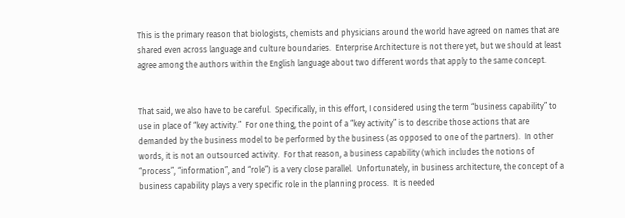This is the primary reason that biologists, chemists and physicians around the world have agreed on names that are shared even across language and culture boundaries.  Enterprise Architecture is not there yet, but we should at least agree among the authors within the English language about two different words that apply to the same concept.


That said, we also have to be careful.  Specifically, in this effort, I considered using the term “business capability” to use in place of “key activity.”  For one thing, the point of a “key activity” is to describe those actions that are demanded by the business model to be performed by the business (as opposed to one of the partners).  In other words, it is not an outsourced activity.  For that reason, a business capability (which includes the notions of “process”, “information”, and “role”) is a very close parallel.  Unfortunately, in business architecture, the concept of a business capability plays a very specific role in the planning process.  It is needed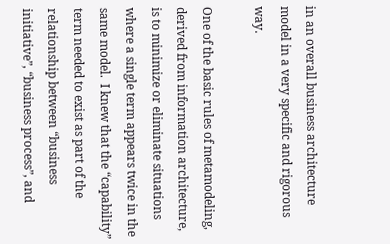in an overall business architecture model in a very specific and rigorous way.

One of the basic rules of metamodeling, derived from information architecture, is to minimize or eliminate situations where a single term appears twice in the same model.  I knew that the “capability” term needed to exist as part of the relationship between “business initiative”, “business process”, and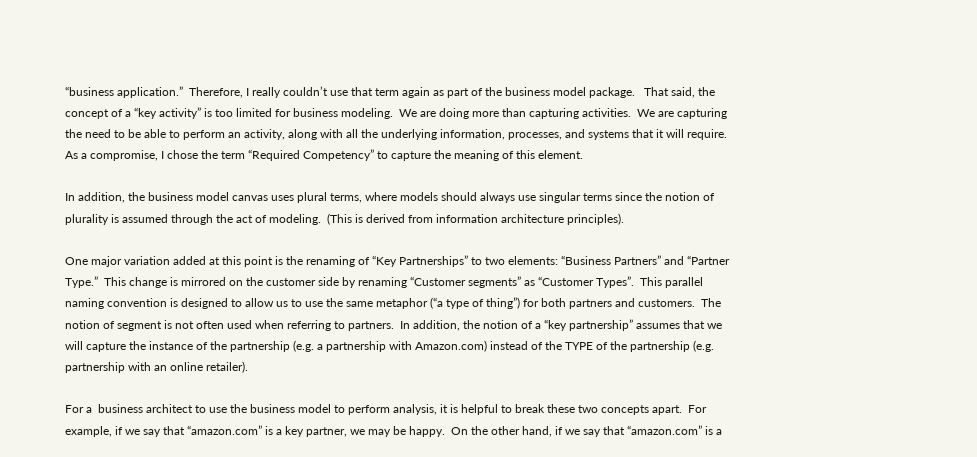“business application.”  Therefore, I really couldn’t use that term again as part of the business model package.   That said, the concept of a “key activity” is too limited for business modeling.  We are doing more than capturing activities.  We are capturing the need to be able to perform an activity, along with all the underlying information, processes, and systems that it will require.  As a compromise, I chose the term “Required Competency” to capture the meaning of this element.

In addition, the business model canvas uses plural terms, where models should always use singular terms since the notion of plurality is assumed through the act of modeling.  (This is derived from information architecture principles).

One major variation added at this point is the renaming of “Key Partnerships” to two elements: “Business Partners” and “Partner Type.”  This change is mirrored on the customer side by renaming “Customer segments” as “Customer Types”.  This parallel naming convention is designed to allow us to use the same metaphor (“a type of thing”) for both partners and customers.  The notion of segment is not often used when referring to partners.  In addition, the notion of a “key partnership” assumes that we will capture the instance of the partnership (e.g. a partnership with Amazon.com) instead of the TYPE of the partnership (e.g. partnership with an online retailer).

For a  business architect to use the business model to perform analysis, it is helpful to break these two concepts apart.  For example, if we say that “amazon.com” is a key partner, we may be happy.  On the other hand, if we say that “amazon.com” is a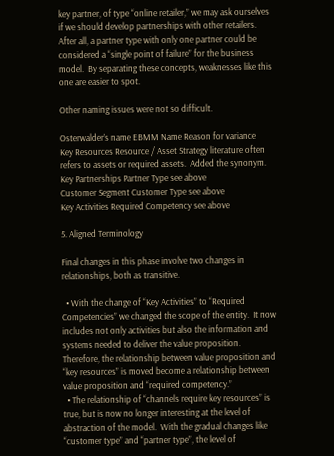key partner, of type “online retailer,” we may ask ourselves if we should develop partnerships with other retailers.  After all, a partner type with only one partner could be considered a “single point of failure” for the business model.  By separating these concepts, weaknesses like this one are easier to spot.

Other naming issues were not so difficult.

Osterwalder’s name EBMM Name Reason for variance
Key Resources Resource / Asset Strategy literature often refers to assets or required assets.  Added the synonym.
Key Partnerships Partner Type see above
Customer Segment Customer Type see above
Key Activities Required Competency see above

5. Aligned Terminology

Final changes in this phase involve two changes in relationships, both as transitive.

  • With the change of “Key Activities” to “Required Competencies” we changed the scope of the entity.  It now includes not only activities but also the information and systems needed to deliver the value proposition.  Therefore, the relationship between value proposition and “key resources” is moved become a relationship between value proposition and “required competency.”
  • The relationship of “channels require key resources” is true, but is now no longer interesting at the level of abstraction of the model.  With the gradual changes like “customer type” and “partner type”, the level of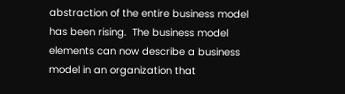abstraction of the entire business model has been rising.  The business model elements can now describe a business model in an organization that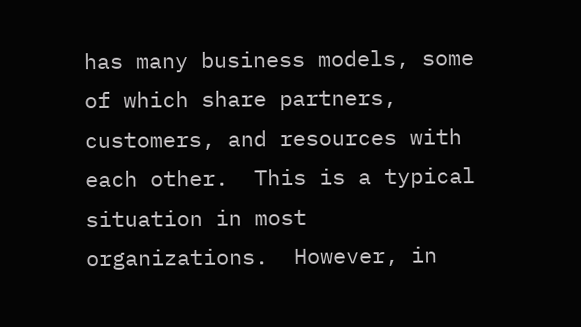has many business models, some of which share partners, customers, and resources with each other.  This is a typical situation in most organizations.  However, in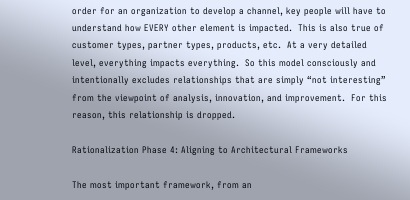order for an organization to develop a channel, key people will have to understand how EVERY other element is impacted.  This is also true of customer types, partner types, products, etc.  At a very detailed level, everything impacts everything.  So this model consciously and intentionally excludes relationships that are simply “not interesting” from the viewpoint of analysis, innovation, and improvement.  For this reason, this relationship is dropped.

Rationalization Phase 4: Aligning to Architectural Frameworks

The most important framework, from an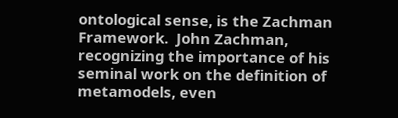ontological sense, is the Zachman Framework.  John Zachman, recognizing the importance of his seminal work on the definition of metamodels, even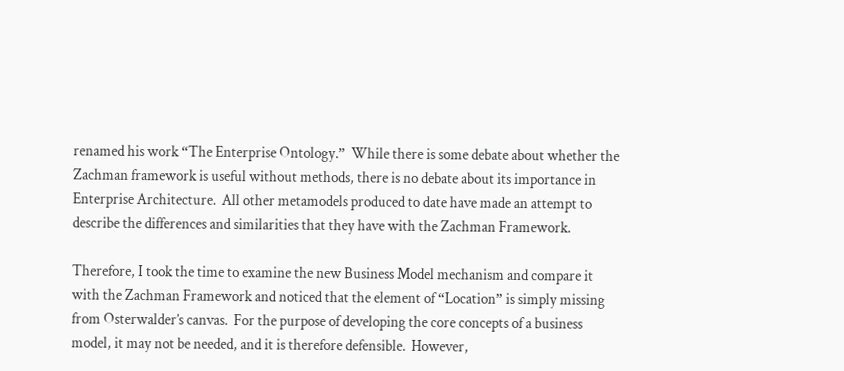renamed his work “The Enterprise Ontology.”  While there is some debate about whether the Zachman framework is useful without methods, there is no debate about its importance in Enterprise Architecture.  All other metamodels produced to date have made an attempt to describe the differences and similarities that they have with the Zachman Framework.

Therefore, I took the time to examine the new Business Model mechanism and compare it with the Zachman Framework and noticed that the element of “Location” is simply missing from Osterwalder’s canvas.  For the purpose of developing the core concepts of a business model, it may not be needed, and it is therefore defensible.  However,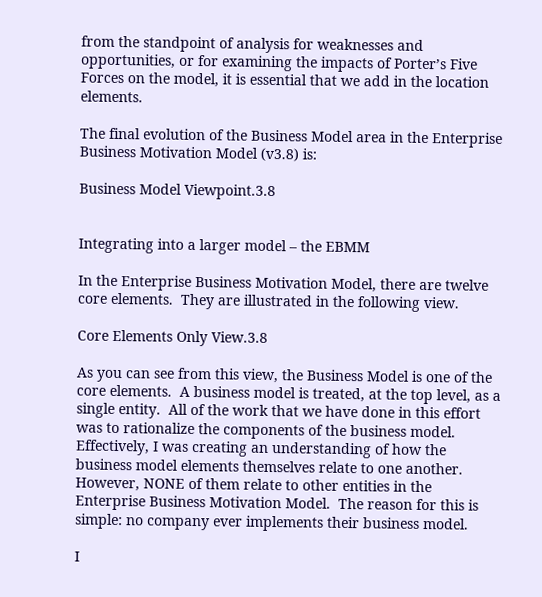from the standpoint of analysis for weaknesses and opportunities, or for examining the impacts of Porter’s Five Forces on the model, it is essential that we add in the location elements.

The final evolution of the Business Model area in the Enterprise Business Motivation Model (v3.8) is:

Business Model Viewpoint.3.8


Integrating into a larger model – the EBMM

In the Enterprise Business Motivation Model, there are twelve core elements.  They are illustrated in the following view.

Core Elements Only View.3.8

As you can see from this view, the Business Model is one of the core elements.  A business model is treated, at the top level, as a single entity.  All of the work that we have done in this effort was to rationalize the components of the business model.   Effectively, I was creating an understanding of how the business model elements themselves relate to one another.  However, NONE of them relate to other entities in the Enterprise Business Motivation Model.  The reason for this is simple: no company ever implements their business model.

I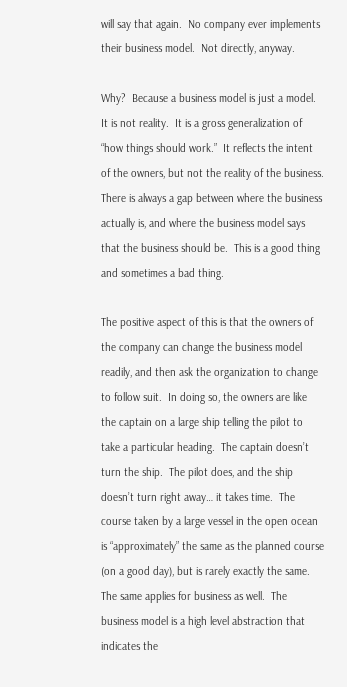will say that again.  No company ever implements their business model.  Not directly, anyway.

Why?  Because a business model is just a model.  It is not reality.  It is a gross generalization of “how things should work.”  It reflects the intent of the owners, but not the reality of the business.  There is always a gap between where the business actually is, and where the business model says that the business should be.  This is a good thing and sometimes a bad thing.

The positive aspect of this is that the owners of the company can change the business model readily, and then ask the organization to change to follow suit.  In doing so, the owners are like the captain on a large ship telling the pilot to take a particular heading.  The captain doesn’t turn the ship.  The pilot does, and the ship doesn’t turn right away… it takes time.  The course taken by a large vessel in the open ocean is “approximately” the same as the planned course (on a good day), but is rarely exactly the same.  The same applies for business as well.  The business model is a high level abstraction that indicates the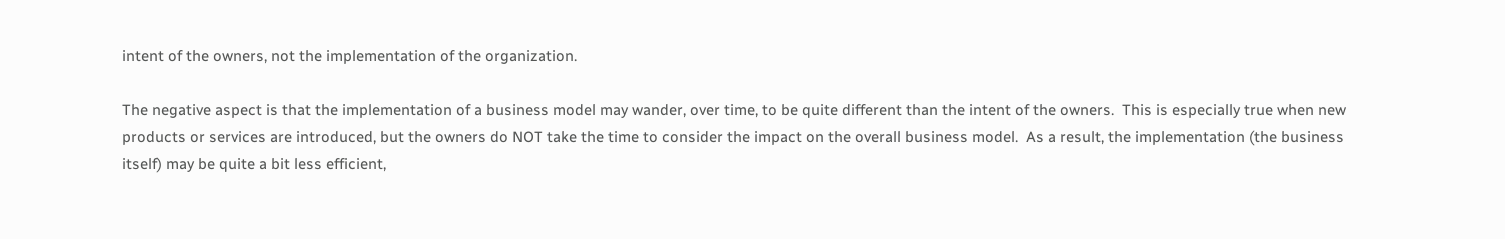intent of the owners, not the implementation of the organization.

The negative aspect is that the implementation of a business model may wander, over time, to be quite different than the intent of the owners.  This is especially true when new products or services are introduced, but the owners do NOT take the time to consider the impact on the overall business model.  As a result, the implementation (the business itself) may be quite a bit less efficient,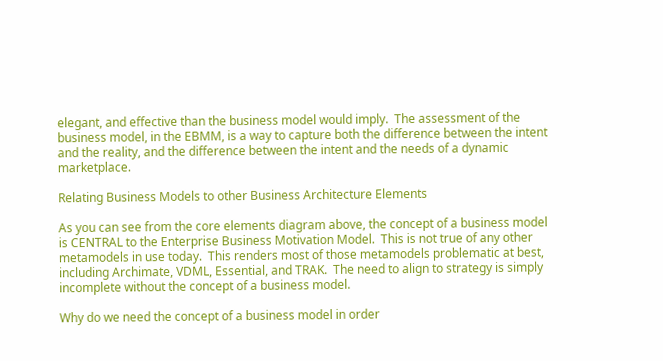elegant, and effective than the business model would imply.  The assessment of the business model, in the EBMM, is a way to capture both the difference between the intent and the reality, and the difference between the intent and the needs of a dynamic marketplace.

Relating Business Models to other Business Architecture Elements

As you can see from the core elements diagram above, the concept of a business model is CENTRAL to the Enterprise Business Motivation Model.  This is not true of any other metamodels in use today.  This renders most of those metamodels problematic at best, including Archimate, VDML, Essential, and TRAK.  The need to align to strategy is simply incomplete without the concept of a business model.

Why do we need the concept of a business model in order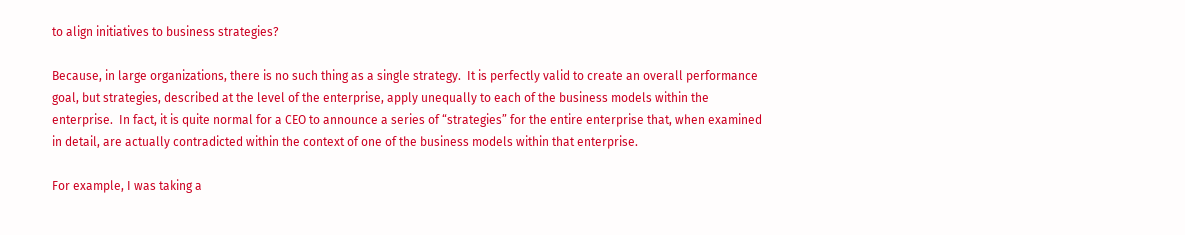to align initiatives to business strategies?

Because, in large organizations, there is no such thing as a single strategy.  It is perfectly valid to create an overall performance goal, but strategies, described at the level of the enterprise, apply unequally to each of the business models within the enterprise.  In fact, it is quite normal for a CEO to announce a series of “strategies” for the entire enterprise that, when examined in detail, are actually contradicted within the context of one of the business models within that enterprise.

For example, I was taking a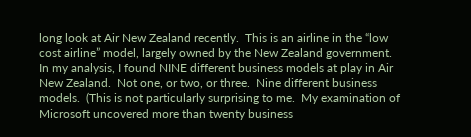long look at Air New Zealand recently.  This is an airline in the “low cost airline” model, largely owned by the New Zealand government.  In my analysis, I found NINE different business models at play in Air New Zealand.  Not one, or two, or three.  Nine different business models.  (This is not particularly surprising to me.  My examination of Microsoft uncovered more than twenty business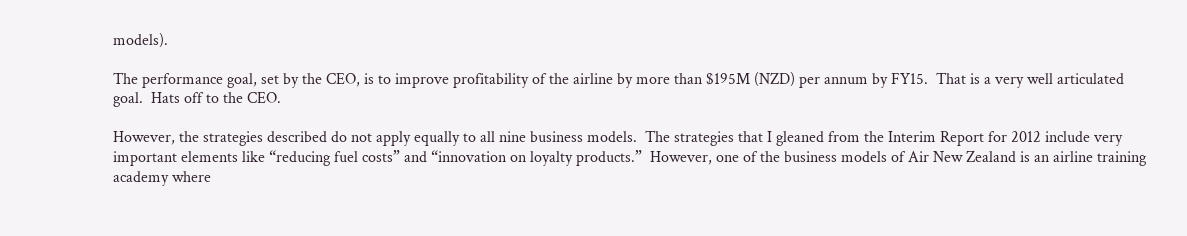models).

The performance goal, set by the CEO, is to improve profitability of the airline by more than $195M (NZD) per annum by FY15.  That is a very well articulated goal.  Hats off to the CEO.

However, the strategies described do not apply equally to all nine business models.  The strategies that I gleaned from the Interim Report for 2012 include very important elements like “reducing fuel costs” and “innovation on loyalty products.”  However, one of the business models of Air New Zealand is an airline training academy where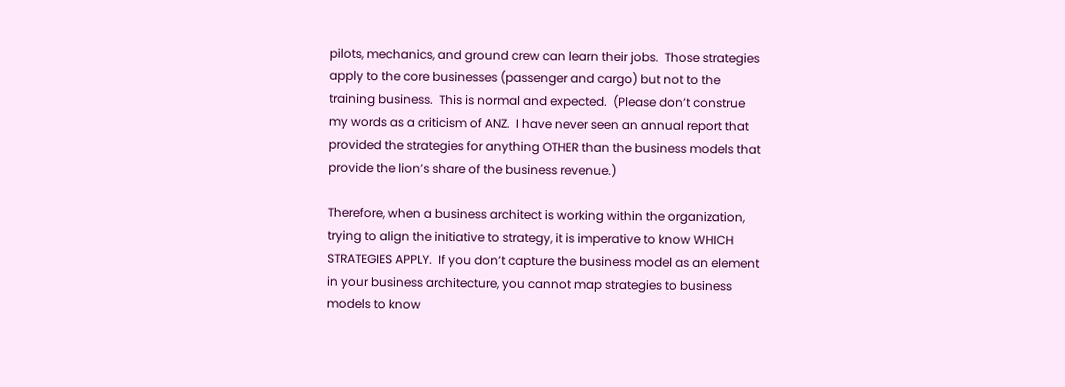pilots, mechanics, and ground crew can learn their jobs.  Those strategies apply to the core businesses (passenger and cargo) but not to the training business.  This is normal and expected.  (Please don’t construe my words as a criticism of ANZ.  I have never seen an annual report that provided the strategies for anything OTHER than the business models that provide the lion’s share of the business revenue.)

Therefore, when a business architect is working within the organization, trying to align the initiative to strategy, it is imperative to know WHICH STRATEGIES APPLY.  If you don’t capture the business model as an element in your business architecture, you cannot map strategies to business models to know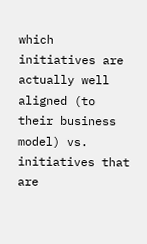which initiatives are actually well aligned (to their business model) vs. initiatives that are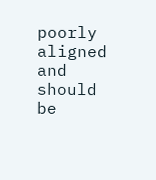poorly aligned and should be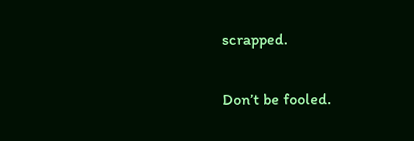scrapped.

Don’t be fooled.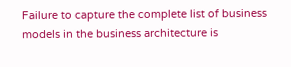Failure to capture the complete list of business models in the business architecture is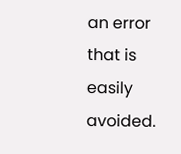an error that is easily avoided.